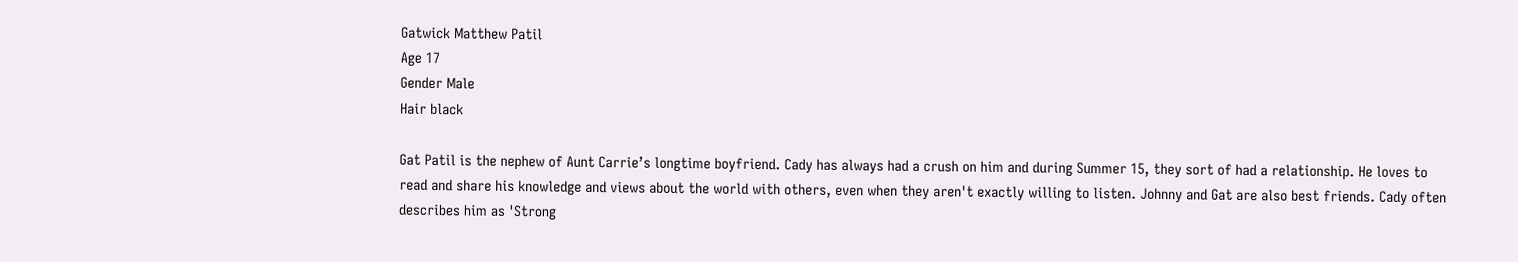Gatwick Matthew Patil
Age 17
Gender Male
Hair black

Gat Patil is the nephew of Aunt Carrie’s longtime boyfriend. Cady has always had a crush on him and during Summer 15, they sort of had a relationship. He loves to read and share his knowledge and views about the world with others, even when they aren't exactly willing to listen. Johnny and Gat are also best friends. Cady often describes him as 'Strong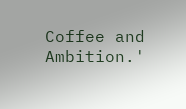Coffee and Ambition.'